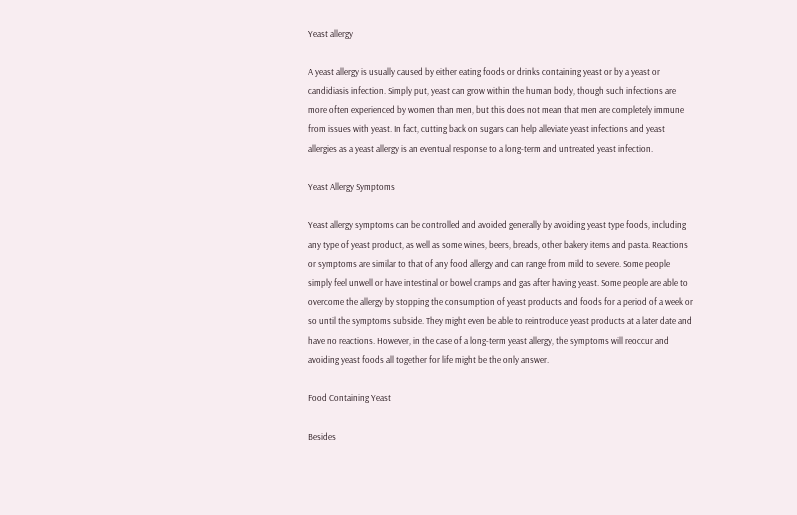Yeast allergy

A yeast allergy is usually caused by either eating foods or drinks containing yeast or by a yeast or candidiasis infection. Simply put, yeast can grow within the human body, though such infections are more often experienced by women than men, but this does not mean that men are completely immune from issues with yeast. In fact, cutting back on sugars can help alleviate yeast infections and yeast allergies as a yeast allergy is an eventual response to a long-term and untreated yeast infection.

Yeast Allergy Symptoms

Yeast allergy symptoms can be controlled and avoided generally by avoiding yeast type foods, including any type of yeast product, as well as some wines, beers, breads, other bakery items and pasta. Reactions or symptoms are similar to that of any food allergy and can range from mild to severe. Some people simply feel unwell or have intestinal or bowel cramps and gas after having yeast. Some people are able to overcome the allergy by stopping the consumption of yeast products and foods for a period of a week or so until the symptoms subside. They might even be able to reintroduce yeast products at a later date and have no reactions. However, in the case of a long-term yeast allergy, the symptoms will reoccur and avoiding yeast foods all together for life might be the only answer.

Food Containing Yeast

Besides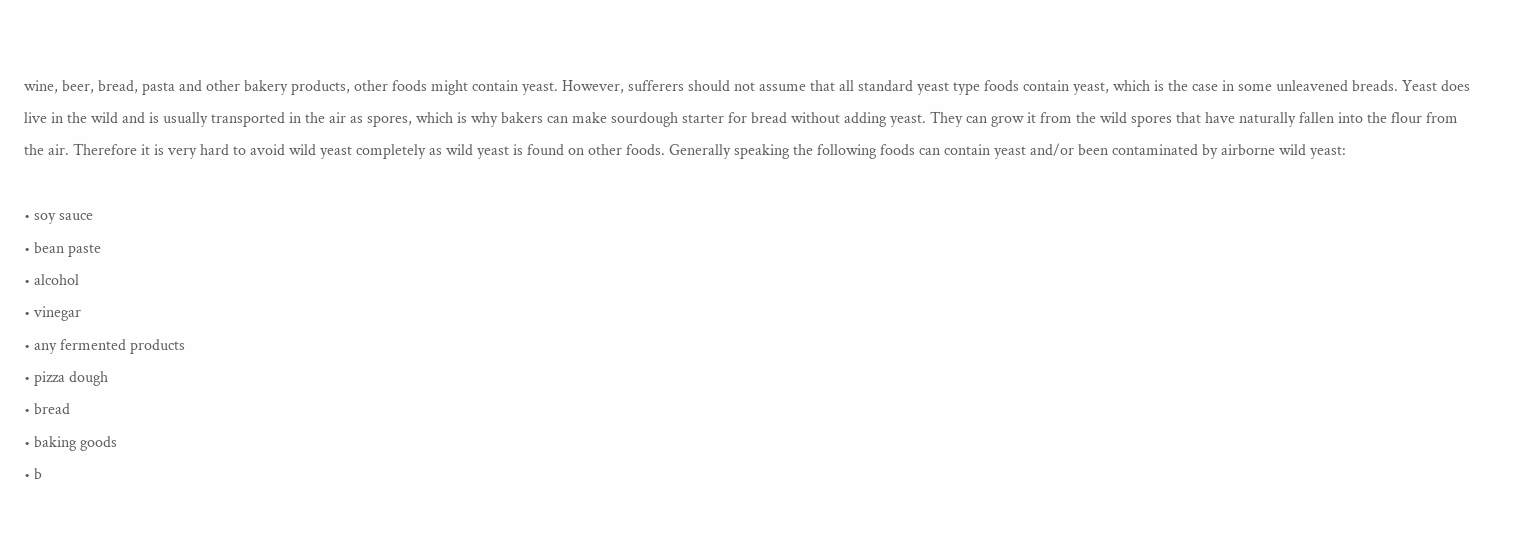wine, beer, bread, pasta and other bakery products, other foods might contain yeast. However, sufferers should not assume that all standard yeast type foods contain yeast, which is the case in some unleavened breads. Yeast does live in the wild and is usually transported in the air as spores, which is why bakers can make sourdough starter for bread without adding yeast. They can grow it from the wild spores that have naturally fallen into the flour from the air. Therefore it is very hard to avoid wild yeast completely as wild yeast is found on other foods. Generally speaking the following foods can contain yeast and/or been contaminated by airborne wild yeast:

• soy sauce
• bean paste
• alcohol
• vinegar
• any fermented products
• pizza dough
• bread
• baking goods
• b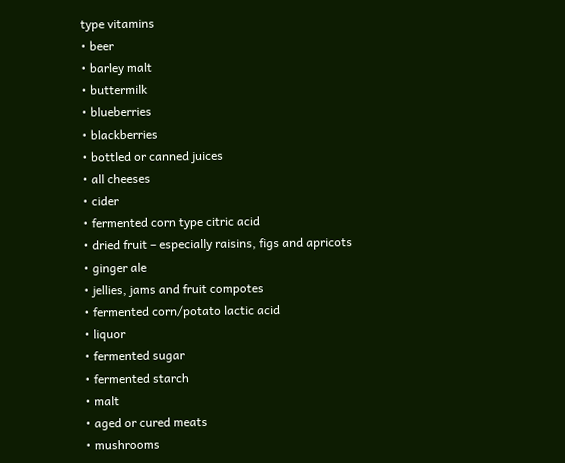type vitamins
• beer
• barley malt
• buttermilk
• blueberries
• blackberries
• bottled or canned juices
• all cheeses
• cider
• fermented corn type citric acid
• dried fruit – especially raisins, figs and apricots
• ginger ale
• jellies, jams and fruit compotes
• fermented corn/potato lactic acid
• liquor
• fermented sugar
• fermented starch
• malt
• aged or cured meats
• mushrooms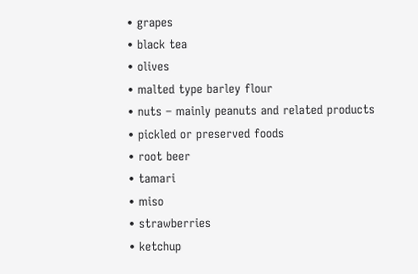• grapes
• black tea
• olives
• malted type barley flour
• nuts – mainly peanuts and related products
• pickled or preserved foods
• root beer
• tamari
• miso
• strawberries
• ketchup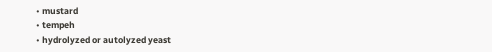• mustard
• tempeh
• hydrolyzed or autolyzed yeast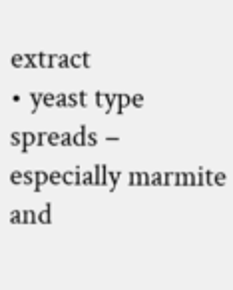extract
• yeast type spreads – especially marmite and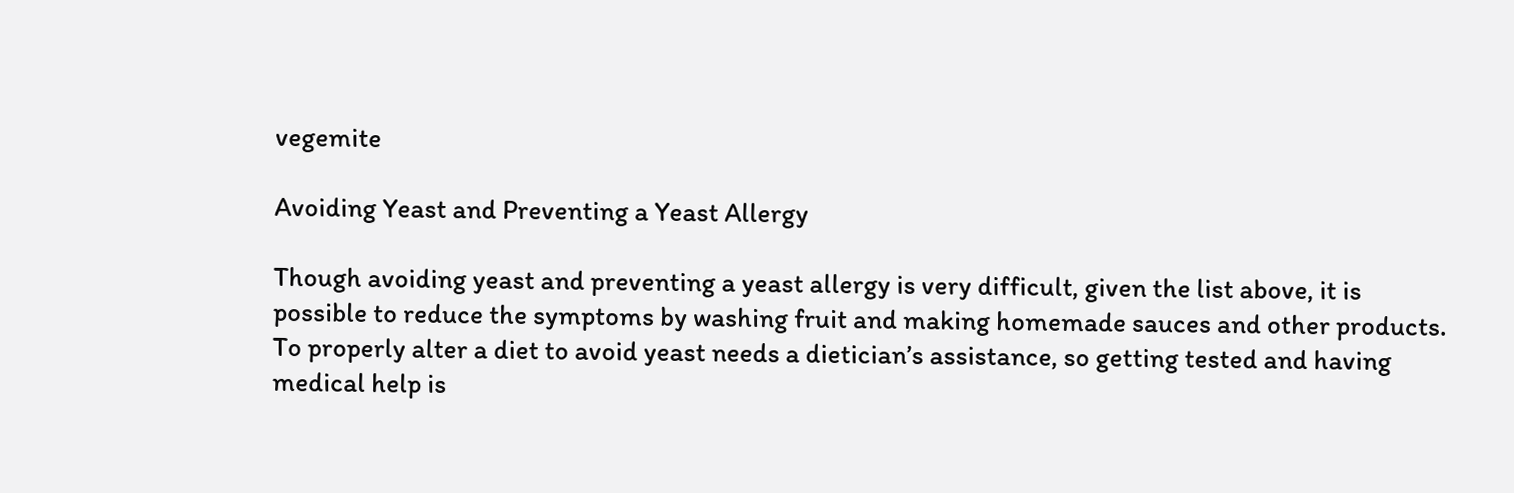vegemite

Avoiding Yeast and Preventing a Yeast Allergy

Though avoiding yeast and preventing a yeast allergy is very difficult, given the list above, it is possible to reduce the symptoms by washing fruit and making homemade sauces and other products. To properly alter a diet to avoid yeast needs a dietician’s assistance, so getting tested and having medical help is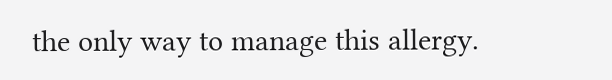the only way to manage this allergy.